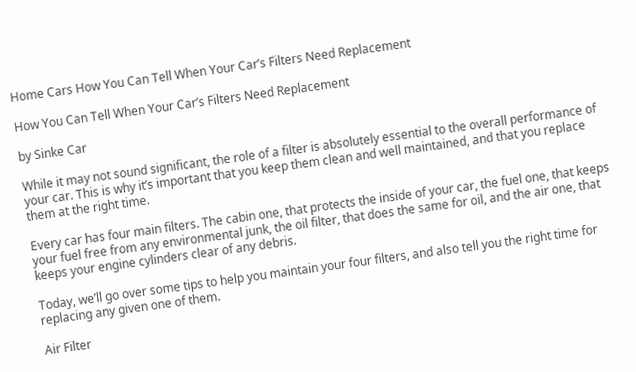Home Cars How You Can Tell When Your Car’s Filters Need Replacement

How You Can Tell When Your Car’s Filters Need Replacement

by Sinke Car

While it may not sound significant, the role of a filter is absolutely essential to the overall performance of your car. This is why it’s important that you keep them clean and well maintained, and that you replace them at the right time.

Every car has four main filters. The cabin one, that protects the inside of your car, the fuel one, that keeps your fuel free from any environmental junk, the oil filter, that does the same for oil, and the air one, that keeps your engine cylinders clear of any debris.

Today, we’ll go over some tips to help you maintain your four filters, and also tell you the right time for replacing any given one of them.

Air Filter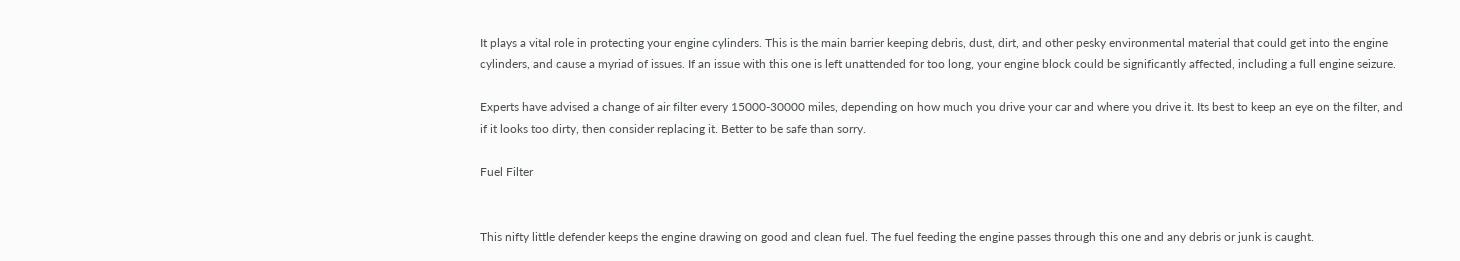It plays a vital role in protecting your engine cylinders. This is the main barrier keeping debris, dust, dirt, and other pesky environmental material that could get into the engine cylinders, and cause a myriad of issues. If an issue with this one is left unattended for too long, your engine block could be significantly affected, including a full engine seizure.

Experts have advised a change of air filter every 15000-30000 miles, depending on how much you drive your car and where you drive it. Its best to keep an eye on the filter, and if it looks too dirty, then consider replacing it. Better to be safe than sorry.

Fuel Filter


This nifty little defender keeps the engine drawing on good and clean fuel. The fuel feeding the engine passes through this one and any debris or junk is caught.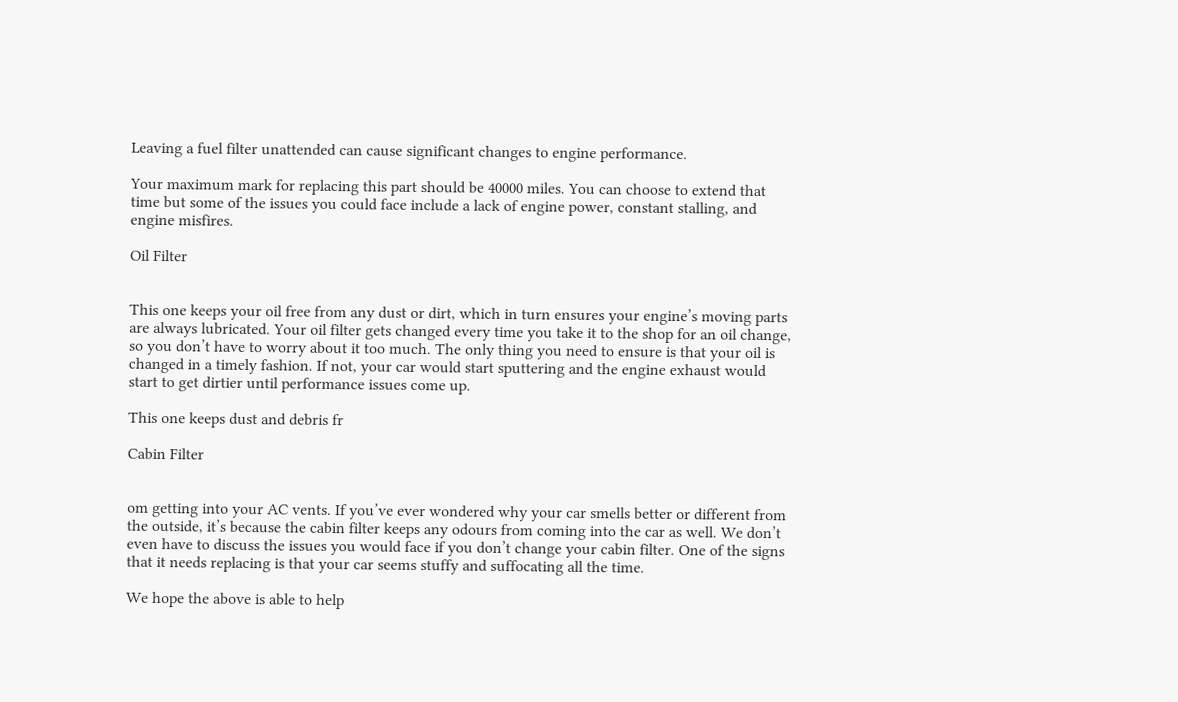Leaving a fuel filter unattended can cause significant changes to engine performance.

Your maximum mark for replacing this part should be 40000 miles. You can choose to extend that time but some of the issues you could face include a lack of engine power, constant stalling, and engine misfires.

Oil Filter


This one keeps your oil free from any dust or dirt, which in turn ensures your engine’s moving parts are always lubricated. Your oil filter gets changed every time you take it to the shop for an oil change, so you don’t have to worry about it too much. The only thing you need to ensure is that your oil is changed in a timely fashion. If not, your car would start sputtering and the engine exhaust would start to get dirtier until performance issues come up.

This one keeps dust and debris fr

Cabin Filter


om getting into your AC vents. If you’ve ever wondered why your car smells better or different from the outside, it’s because the cabin filter keeps any odours from coming into the car as well. We don’t even have to discuss the issues you would face if you don’t change your cabin filter. One of the signs that it needs replacing is that your car seems stuffy and suffocating all the time.

We hope the above is able to help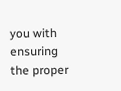you with ensuring the proper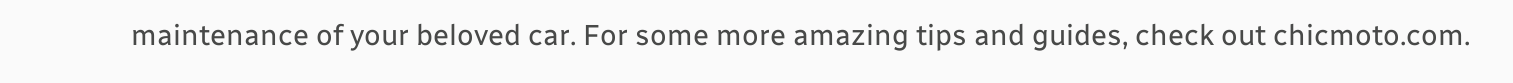maintenance of your beloved car. For some more amazing tips and guides, check out chicmoto.com.